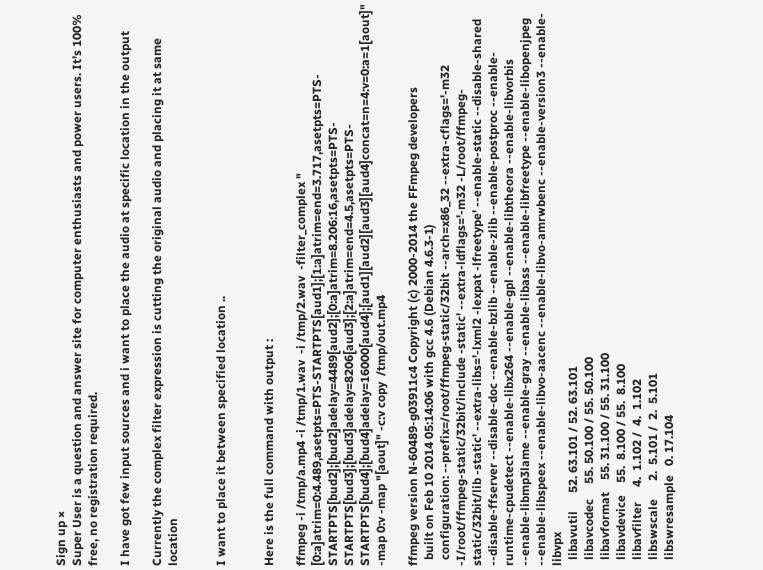Sign up ×
Super User is a question and answer site for computer enthusiasts and power users. It's 100% free, no registration required.

I have got few input sources and i want to place the audio at specific location in the output

Currently the complex filter expression is cutting the original audio and placing it at same location


I want to place it between specified location ..


Here is the full command with output :

ffmpeg -i /tmp/a.mp4 -i /tmp/1.wav  -i /tmp/2.wav  -filter_complex " [0:a]atrim=0:4.489,asetpts=PTS-STARTPTS[aud1];[1:a]atrim=end=3.717,asetpts=PTS-STARTPTS[bud2];[bud2]adelay=4489[aud2];[0:a]atrim=8.206:16,asetpts=PTS-STARTPTS[bud3];[bud3]adelay=8206[aud3];[2:a]atrim=end=4.5,asetpts=PTS-STARTPTS[bud4];[bud4]adelay=16000[aud4];[aud1][aud2][aud3][aud4]concat=n=4:v=0:a=1[aout]" -map 0:v -map "[aout]" -c:v copy  /tmp/out.mp4

ffmpeg version N-60489-g03911c4 Copyright (c) 2000-2014 the FFmpeg developers
  built on Feb 10 2014 05:14:06 with gcc 4.6 (Debian 4.6.3-1)
  configuration: --prefix=/root/ffmpeg-static/32bit --arch=x86_32 --extra-cflags='-m32 -I/root/ffmpeg-static/32bit/include -static' --extra-ldflags='-m32 -L/root/ffmpeg-static/32bit/lib -static' --extra-libs='-lxml2 -lexpat -lfreetype' --enable-static --disable-shared --disable-ffserver --disable-doc --enable-bzlib --enable-zlib --enable-postproc --enable-runtime-cpudetect --enable-libx264 --enable-gpl --enable-libtheora --enable-libvorbis --enable-libmp3lame --enable-gray --enable-libass --enable-libfreetype --enable-libopenjpeg --enable-libspeex --enable-libvo-aacenc --enable-libvo-amrwbenc --enable-version3 --enable-libvpx
  libavutil      52. 63.101 / 52. 63.101
  libavcodec     55. 50.100 / 55. 50.100
  libavformat    55. 31.100 / 55. 31.100
  libavdevice    55.  8.100 / 55.  8.100
  libavfilter     4.  1.102 /  4.  1.102
  libswscale      2.  5.101 /  2.  5.101
  libswresample   0. 17.104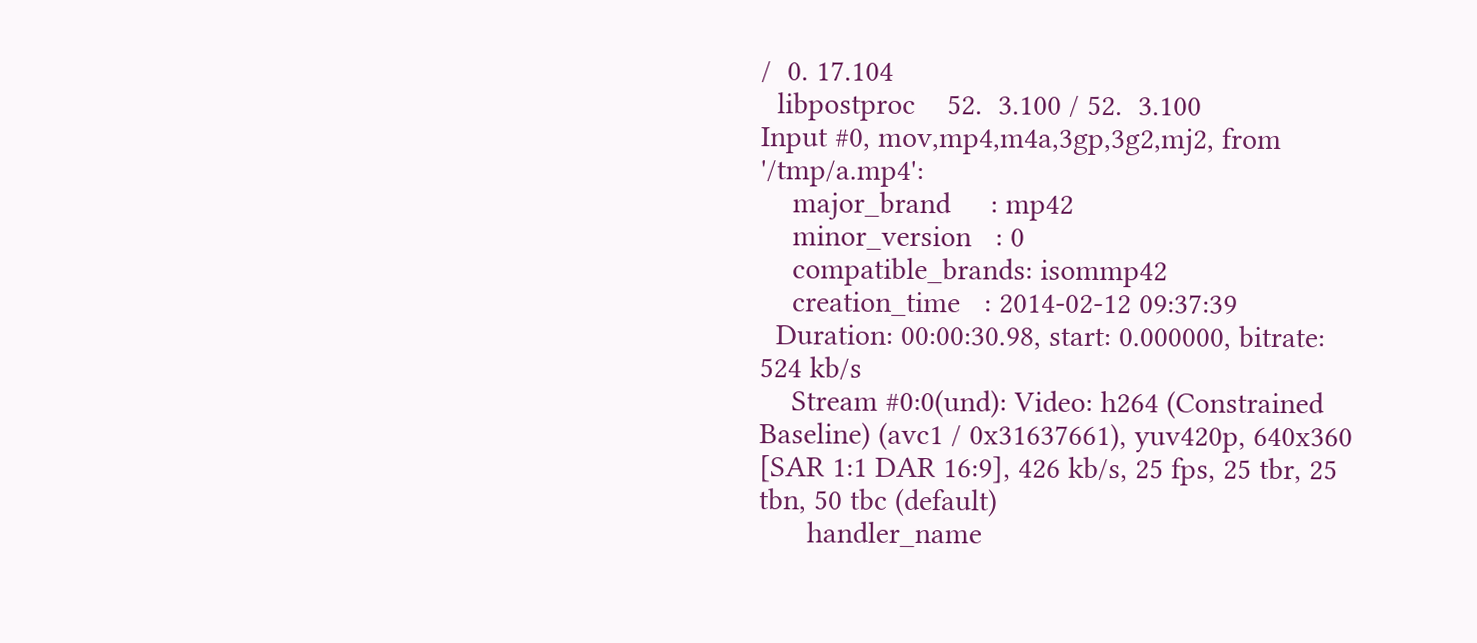/  0. 17.104
  libpostproc    52.  3.100 / 52.  3.100
Input #0, mov,mp4,m4a,3gp,3g2,mj2, from '/tmp/a.mp4':
    major_brand     : mp42
    minor_version   : 0
    compatible_brands: isommp42
    creation_time   : 2014-02-12 09:37:39
  Duration: 00:00:30.98, start: 0.000000, bitrate: 524 kb/s
    Stream #0:0(und): Video: h264 (Constrained Baseline) (avc1 / 0x31637661), yuv420p, 640x360 [SAR 1:1 DAR 16:9], 426 kb/s, 25 fps, 25 tbr, 25 tbn, 50 tbc (default)
      handler_name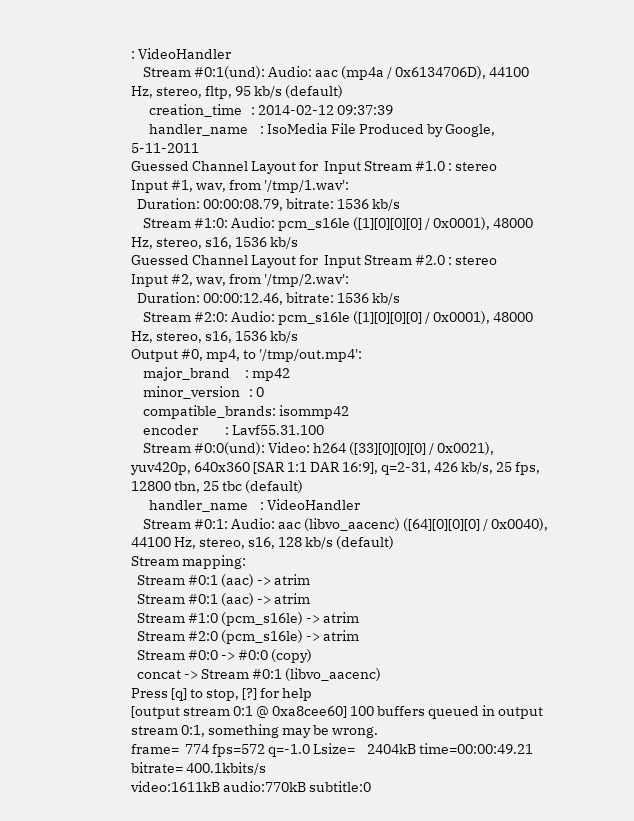: VideoHandler
    Stream #0:1(und): Audio: aac (mp4a / 0x6134706D), 44100 Hz, stereo, fltp, 95 kb/s (default)
      creation_time   : 2014-02-12 09:37:39
      handler_name    : IsoMedia File Produced by Google, 5-11-2011
Guessed Channel Layout for  Input Stream #1.0 : stereo
Input #1, wav, from '/tmp/1.wav':
  Duration: 00:00:08.79, bitrate: 1536 kb/s
    Stream #1:0: Audio: pcm_s16le ([1][0][0][0] / 0x0001), 48000 Hz, stereo, s16, 1536 kb/s
Guessed Channel Layout for  Input Stream #2.0 : stereo
Input #2, wav, from '/tmp/2.wav':
  Duration: 00:00:12.46, bitrate: 1536 kb/s
    Stream #2:0: Audio: pcm_s16le ([1][0][0][0] / 0x0001), 48000 Hz, stereo, s16, 1536 kb/s
Output #0, mp4, to '/tmp/out.mp4':
    major_brand     : mp42
    minor_version   : 0
    compatible_brands: isommp42
    encoder         : Lavf55.31.100
    Stream #0:0(und): Video: h264 ([33][0][0][0] / 0x0021), yuv420p, 640x360 [SAR 1:1 DAR 16:9], q=2-31, 426 kb/s, 25 fps, 12800 tbn, 25 tbc (default)
      handler_name    : VideoHandler
    Stream #0:1: Audio: aac (libvo_aacenc) ([64][0][0][0] / 0x0040), 44100 Hz, stereo, s16, 128 kb/s (default)
Stream mapping:
  Stream #0:1 (aac) -> atrim
  Stream #0:1 (aac) -> atrim
  Stream #1:0 (pcm_s16le) -> atrim
  Stream #2:0 (pcm_s16le) -> atrim
  Stream #0:0 -> #0:0 (copy)
  concat -> Stream #0:1 (libvo_aacenc)
Press [q] to stop, [?] for help
[output stream 0:1 @ 0xa8cee60] 100 buffers queued in output stream 0:1, something may be wrong.
frame=  774 fps=572 q=-1.0 Lsize=    2404kB time=00:00:49.21 bitrate= 400.1kbits/s
video:1611kB audio:770kB subtitle:0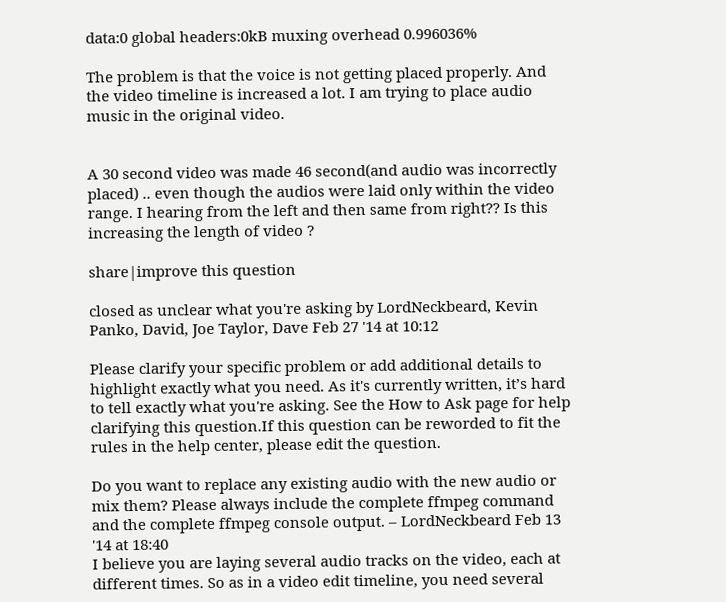data:0 global headers:0kB muxing overhead 0.996036%

The problem is that the voice is not getting placed properly. And the video timeline is increased a lot. I am trying to place audio music in the original video.


A 30 second video was made 46 second(and audio was incorrectly placed) .. even though the audios were laid only within the video range. I hearing from the left and then same from right?? Is this increasing the length of video ?

share|improve this question

closed as unclear what you're asking by LordNeckbeard, Kevin Panko, David, Joe Taylor, Dave Feb 27 '14 at 10:12

Please clarify your specific problem or add additional details to highlight exactly what you need. As it's currently written, it’s hard to tell exactly what you're asking. See the How to Ask page for help clarifying this question.If this question can be reworded to fit the rules in the help center, please edit the question.

Do you want to replace any existing audio with the new audio or mix them? Please always include the complete ffmpeg command and the complete ffmpeg console output. – LordNeckbeard Feb 13 '14 at 18:40
I believe you are laying several audio tracks on the video, each at different times. So as in a video edit timeline, you need several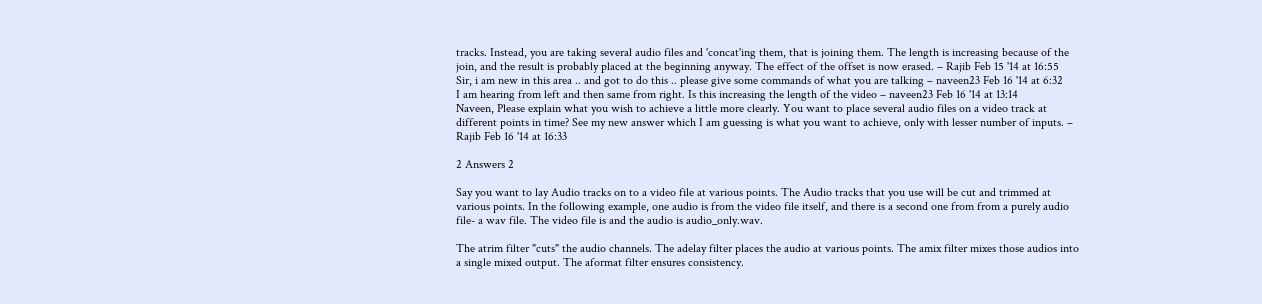tracks. Instead, you are taking several audio files and 'concat'ing them, that is joining them. The length is increasing because of the join, and the result is probably placed at the beginning anyway. The effect of the offset is now erased. – Rajib Feb 15 '14 at 16:55
Sir, i am new in this area .. and got to do this .. please give some commands of what you are talking – naveen23 Feb 16 '14 at 6:32
I am hearing from left and then same from right. Is this increasing the length of the video – naveen23 Feb 16 '14 at 13:14
Naveen, Please explain what you wish to achieve a little more clearly. You want to place several audio files on a video track at different points in time? See my new answer which I am guessing is what you want to achieve, only with lesser number of inputs. – Rajib Feb 16 '14 at 16:33

2 Answers 2

Say you want to lay Audio tracks on to a video file at various points. The Audio tracks that you use will be cut and trimmed at various points. In the following example, one audio is from the video file itself, and there is a second one from from a purely audio file- a wav file. The video file is and the audio is audio_only.wav.

The atrim filter "cuts" the audio channels. The adelay filter places the audio at various points. The amix filter mixes those audios into a single mixed output. The aformat filter ensures consistency.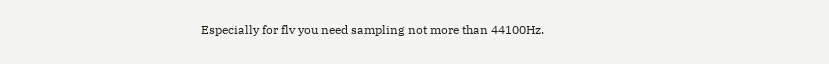Especially for flv you need sampling not more than 44100Hz.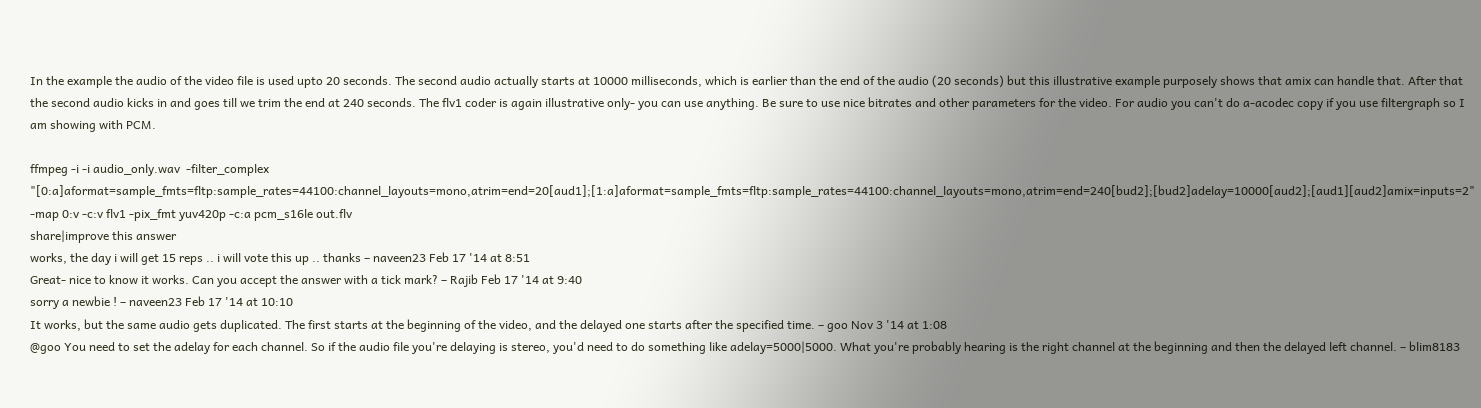In the example the audio of the video file is used upto 20 seconds. The second audio actually starts at 10000 milliseconds, which is earlier than the end of the audio (20 seconds) but this illustrative example purposely shows that amix can handle that. After that the second audio kicks in and goes till we trim the end at 240 seconds. The flv1 coder is again illustrative only- you can use anything. Be sure to use nice bitrates and other parameters for the video. For audio you can't do a-acodec copy if you use filtergraph so I am showing with PCM.

ffmpeg -i -i audio_only.wav  -filter_complex "[0:a]aformat=sample_fmts=fltp:sample_rates=44100:channel_layouts=mono,atrim=end=20[aud1];[1:a]aformat=sample_fmts=fltp:sample_rates=44100:channel_layouts=mono,atrim=end=240[bud2];[bud2]adelay=10000[aud2];[aud1][aud2]amix=inputs=2"  -map 0:v -c:v flv1 -pix_fmt yuv420p -c:a pcm_s16le out.flv
share|improve this answer
works, the day i will get 15 reps .. i will vote this up .. thanks – naveen23 Feb 17 '14 at 8:51
Great- nice to know it works. Can you accept the answer with a tick mark? – Rajib Feb 17 '14 at 9:40
sorry a newbie ! – naveen23 Feb 17 '14 at 10:10
It works, but the same audio gets duplicated. The first starts at the beginning of the video, and the delayed one starts after the specified time. – goo Nov 3 '14 at 1:08
@goo You need to set the adelay for each channel. So if the audio file you're delaying is stereo, you'd need to do something like adelay=5000|5000. What you're probably hearing is the right channel at the beginning and then the delayed left channel. – blim8183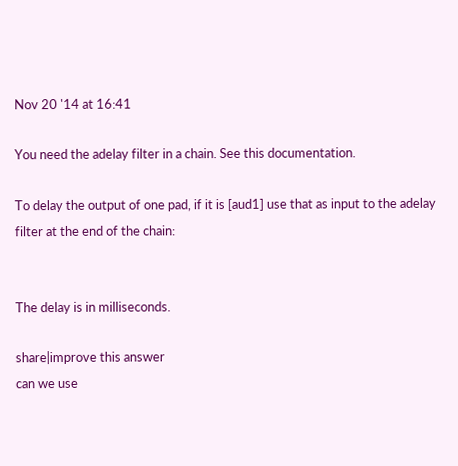Nov 20 '14 at 16:41

You need the adelay filter in a chain. See this documentation.

To delay the output of one pad, if it is [aud1] use that as input to the adelay filter at the end of the chain:


The delay is in milliseconds.

share|improve this answer
can we use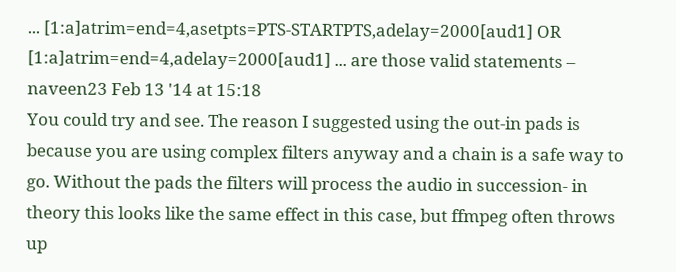... [1:a]atrim=end=4,asetpts=PTS-STARTPTS,adelay=2000[aud1] OR [1:a]atrim=end=4,adelay=2000[aud1] ... are those valid statements – naveen23 Feb 13 '14 at 15:18
You could try and see. The reason I suggested using the out-in pads is because you are using complex filters anyway and a chain is a safe way to go. Without the pads the filters will process the audio in succession- in theory this looks like the same effect in this case, but ffmpeg often throws up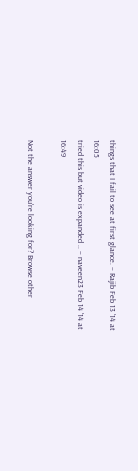things that I fail to see at first glance. – Rajib Feb 13 '14 at 16:05
tried this but video is expanded .. – naveen23 Feb 14 '14 at 16:49

Not the answer you're looking for? Browse other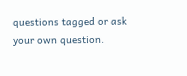questions tagged or ask your own question.